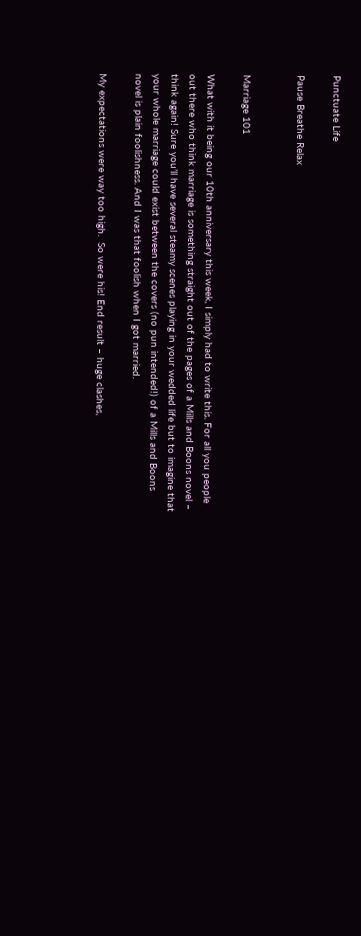Punctuate Life

Pause Breathe Relax


Marriage 101

What with it being our 10th anniversary this week, I simply had to write this. For all you people out there who think marriage is something straight out of the pages of a Mills and Boons novel – think again! Sure you’ll have several steamy scenes playing in your wedded life but to imagine that your whole marriage could exist between the covers (no pun intended!) of a Mills and Boons novel is plain foolishness. And I was that foolish when I got married.

My expectations were way too high.  So were his! End result – huge clashes,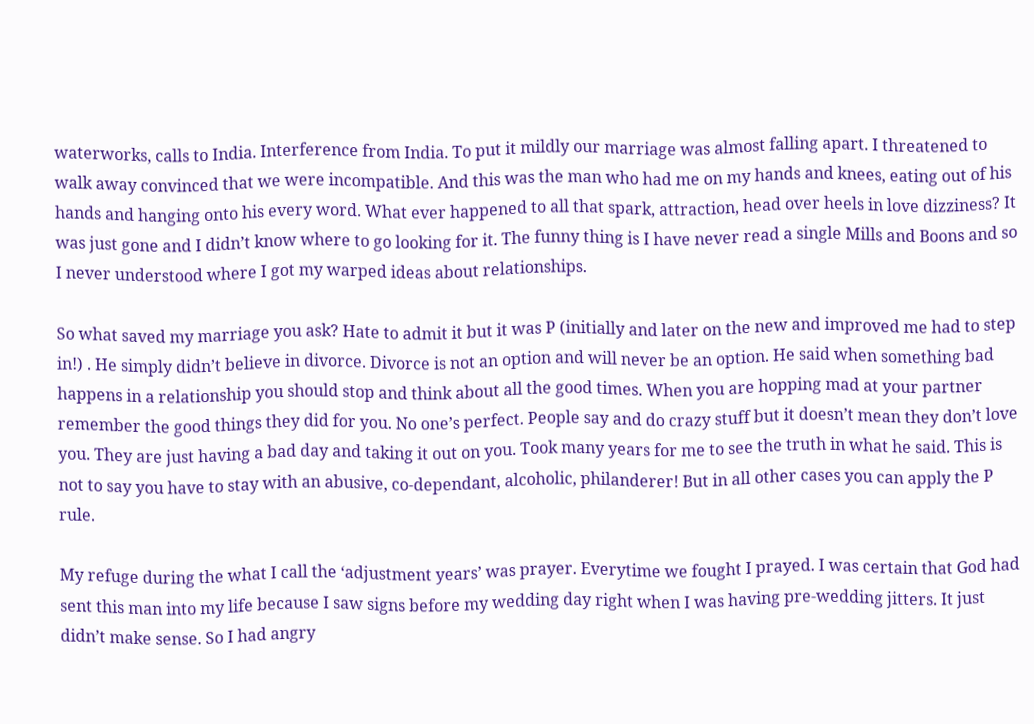waterworks, calls to India. Interference from India. To put it mildly our marriage was almost falling apart. I threatened to walk away convinced that we were incompatible. And this was the man who had me on my hands and knees, eating out of his hands and hanging onto his every word. What ever happened to all that spark, attraction, head over heels in love dizziness? It was just gone and I didn’t know where to go looking for it. The funny thing is I have never read a single Mills and Boons and so I never understood where I got my warped ideas about relationships.

So what saved my marriage you ask? Hate to admit it but it was P (initially and later on the new and improved me had to step in!) . He simply didn’t believe in divorce. Divorce is not an option and will never be an option. He said when something bad happens in a relationship you should stop and think about all the good times. When you are hopping mad at your partner remember the good things they did for you. No one’s perfect. People say and do crazy stuff but it doesn’t mean they don’t love you. They are just having a bad day and taking it out on you. Took many years for me to see the truth in what he said. This is not to say you have to stay with an abusive, co-dependant, alcoholic, philanderer! But in all other cases you can apply the P rule.

My refuge during the what I call the ‘adjustment years’ was prayer. Everytime we fought I prayed. I was certain that God had sent this man into my life because I saw signs before my wedding day right when I was having pre-wedding jitters. It just didn’t make sense. So I had angry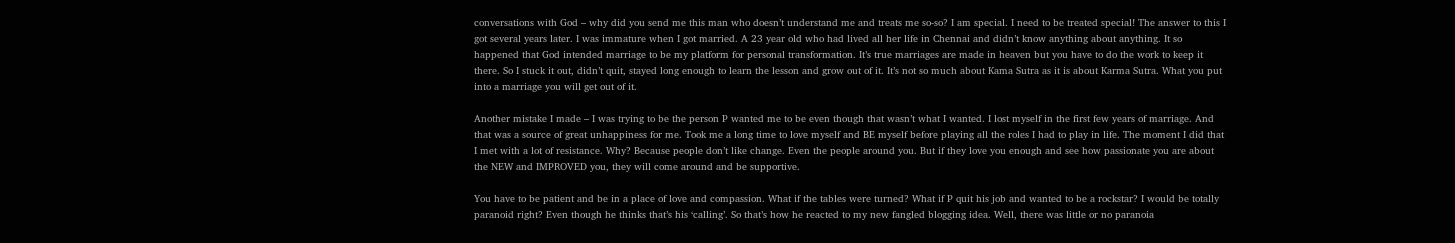conversations with God – why did you send me this man who doesn’t understand me and treats me so-so? I am special. I need to be treated special! The answer to this I got several years later. I was immature when I got married. A 23 year old who had lived all her life in Chennai and didn’t know anything about anything. It so happened that God intended marriage to be my platform for personal transformation. It’s true marriages are made in heaven but you have to do the work to keep it there. So I stuck it out, didn’t quit, stayed long enough to learn the lesson and grow out of it. It’s not so much about Kama Sutra as it is about Karma Sutra. What you put into a marriage you will get out of it.

Another mistake I made – I was trying to be the person P wanted me to be even though that wasn’t what I wanted. I lost myself in the first few years of marriage. And that was a source of great unhappiness for me. Took me a long time to love myself and BE myself before playing all the roles I had to play in life. The moment I did that I met with a lot of resistance. Why? Because people don’t like change. Even the people around you. But if they love you enough and see how passionate you are about the NEW and IMPROVED you, they will come around and be supportive.

You have to be patient and be in a place of love and compassion. What if the tables were turned? What if P quit his job and wanted to be a rockstar? I would be totally paranoid right? Even though he thinks that’s his ‘calling’. So that’s how he reacted to my new fangled blogging idea. Well, there was little or no paranoia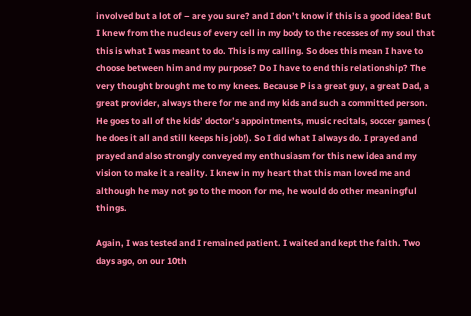involved but a lot of – are you sure? and I don’t know if this is a good idea! But I knew from the nucleus of every cell in my body to the recesses of my soul that this is what I was meant to do. This is my calling. So does this mean I have to choose between him and my purpose? Do I have to end this relationship? The very thought brought me to my knees. Because P is a great guy, a great Dad, a great provider, always there for me and my kids and such a committed person. He goes to all of the kids’ doctor’s appointments, music recitals, soccer games ( he does it all and still keeps his job!). So I did what I always do. I prayed and prayed and also strongly conveyed my enthusiasm for this new idea and my vision to make it a reality. I knew in my heart that this man loved me and although he may not go to the moon for me, he would do other meaningful things.

Again, I was tested and I remained patient. I waited and kept the faith. Two days ago, on our 10th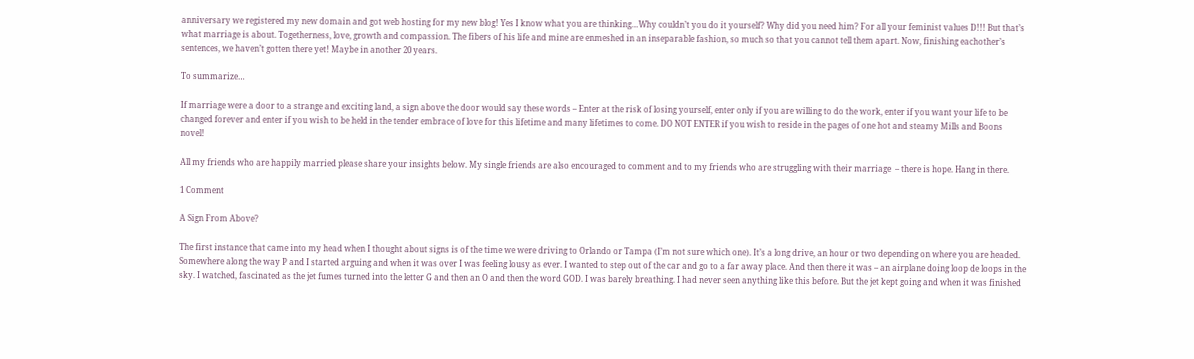anniversary we registered my new domain and got web hosting for my new blog! Yes I know what you are thinking…Why couldn’t you do it yourself? Why did you need him? For all your feminist values D!!! But that’s what marriage is about. Togetherness, love, growth and compassion. The fibers of his life and mine are enmeshed in an inseparable fashion, so much so that you cannot tell them apart. Now, finishing eachother’s sentences, we haven’t gotten there yet! Maybe in another 20 years.

To summarize…

If marriage were a door to a strange and exciting land, a sign above the door would say these words – Enter at the risk of losing yourself, enter only if you are willing to do the work, enter if you want your life to be changed forever and enter if you wish to be held in the tender embrace of love for this lifetime and many lifetimes to come. DO NOT ENTER if you wish to reside in the pages of one hot and steamy Mills and Boons novel!

All my friends who are happily married please share your insights below. My single friends are also encouraged to comment and to my friends who are struggling with their marriage  – there is hope. Hang in there.

1 Comment

A Sign From Above?

The first instance that came into my head when I thought about signs is of the time we were driving to Orlando or Tampa (I’m not sure which one). It’s a long drive, an hour or two depending on where you are headed. Somewhere along the way P and I started arguing and when it was over I was feeling lousy as ever. I wanted to step out of the car and go to a far away place. And then there it was – an airplane doing loop de loops in the sky. I watched, fascinated as the jet fumes turned into the letter G and then an O and then the word GOD. I was barely breathing. I had never seen anything like this before. But the jet kept going and when it was finished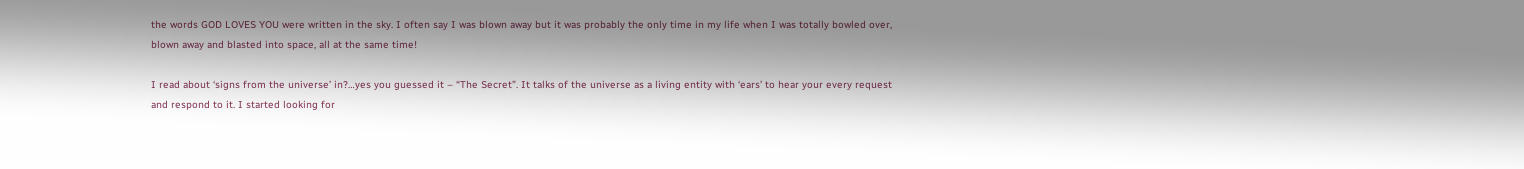the words GOD LOVES YOU were written in the sky. I often say I was blown away but it was probably the only time in my life when I was totally bowled over, blown away and blasted into space, all at the same time!

I read about ‘signs from the universe’ in?…yes you guessed it – “The Secret”. It talks of the universe as a living entity with ‘ears’ to hear your every request and respond to it. I started looking for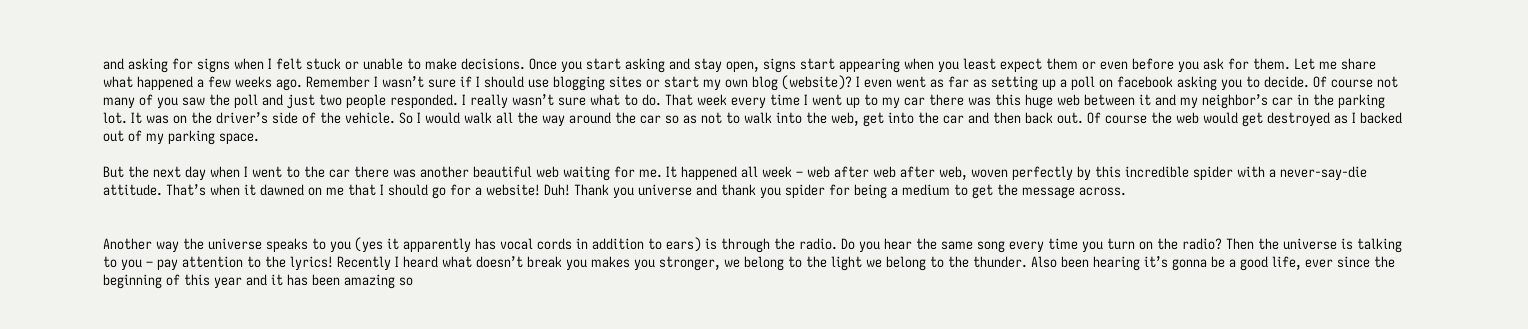and asking for signs when I felt stuck or unable to make decisions. Once you start asking and stay open, signs start appearing when you least expect them or even before you ask for them. Let me share what happened a few weeks ago. Remember I wasn’t sure if I should use blogging sites or start my own blog (website)? I even went as far as setting up a poll on facebook asking you to decide. Of course not many of you saw the poll and just two people responded. I really wasn’t sure what to do. That week every time I went up to my car there was this huge web between it and my neighbor’s car in the parking lot. It was on the driver’s side of the vehicle. So I would walk all the way around the car so as not to walk into the web, get into the car and then back out. Of course the web would get destroyed as I backed out of my parking space.

But the next day when I went to the car there was another beautiful web waiting for me. It happened all week – web after web after web, woven perfectly by this incredible spider with a never-say-die attitude. That’s when it dawned on me that I should go for a website! Duh! Thank you universe and thank you spider for being a medium to get the message across.


Another way the universe speaks to you (yes it apparently has vocal cords in addition to ears) is through the radio. Do you hear the same song every time you turn on the radio? Then the universe is talking to you – pay attention to the lyrics! Recently I heard what doesn’t break you makes you stronger, we belong to the light we belong to the thunder. Also been hearing it’s gonna be a good life, ever since the beginning of this year and it has been amazing so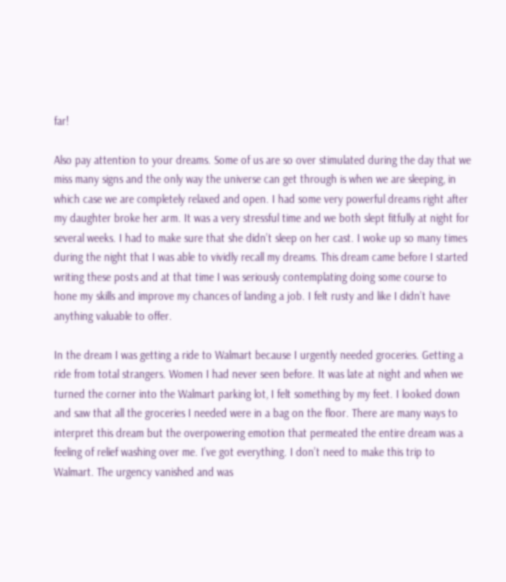far!

Also pay attention to your dreams. Some of us are so over stimulated during the day that we miss many signs and the only way the universe can get through is when we are sleeping, in which case we are completely relaxed and open. I had some very powerful dreams right after my daughter broke her arm. It was a very stressful time and we both slept fitfully at night for several weeks. I had to make sure that she didn’t sleep on her cast. I woke up so many times during the night that I was able to vividly recall my dreams. This dream came before I started writing these posts and at that time I was seriously contemplating doing some course to hone my skills and improve my chances of landing a job. I felt rusty and like I didn’t have anything valuable to offer.

In the dream I was getting a ride to Walmart because I urgently needed groceries. Getting a ride from total strangers. Women I had never seen before. It was late at night and when we turned the corner into the Walmart parking lot, I felt something by my feet. I looked down and saw that all the groceries I needed were in a bag on the floor. There are many ways to interpret this dream but the overpowering emotion that permeated the entire dream was a feeling of relief washing over me. I’ve got everything. I don’t need to make this trip to Walmart. The urgency vanished and was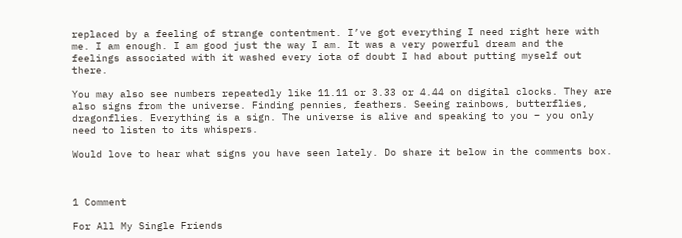replaced by a feeling of strange contentment. I’ve got everything I need right here with me. I am enough. I am good just the way I am. It was a very powerful dream and the feelings associated with it washed every iota of doubt I had about putting myself out there.

You may also see numbers repeatedly like 11.11 or 3.33 or 4.44 on digital clocks. They are also signs from the universe. Finding pennies, feathers. Seeing rainbows, butterflies, dragonflies. Everything is a sign. The universe is alive and speaking to you – you only need to listen to its whispers.

Would love to hear what signs you have seen lately. Do share it below in the comments box.



1 Comment

For All My Single Friends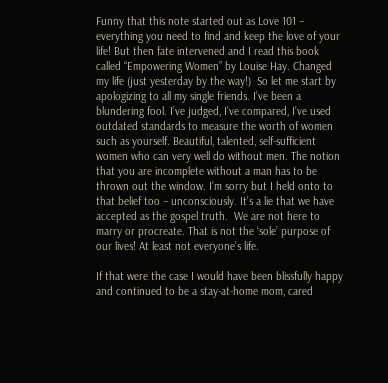Funny that this note started out as Love 101 – everything you need to find and keep the love of your life! But then fate intervened and I read this book called “Empowering Women” by Louise Hay. Changed my life (just yesterday by the way!)  So let me start by apologizing to all my single friends. I’ve been a blundering fool. I’ve judged, I’ve compared, I’ve used outdated standards to measure the worth of women such as yourself. Beautiful, talented, self-sufficient women who can very well do without men. The notion that you are incomplete without a man has to be thrown out the window. I’m sorry but I held onto to that belief too – unconsciously. It’s a lie that we have accepted as the gospel truth.  We are not here to marry or procreate. That is not the ‘sole’ purpose of our lives! At least not everyone’s life.

If that were the case I would have been blissfully happy and continued to be a stay-at-home mom, cared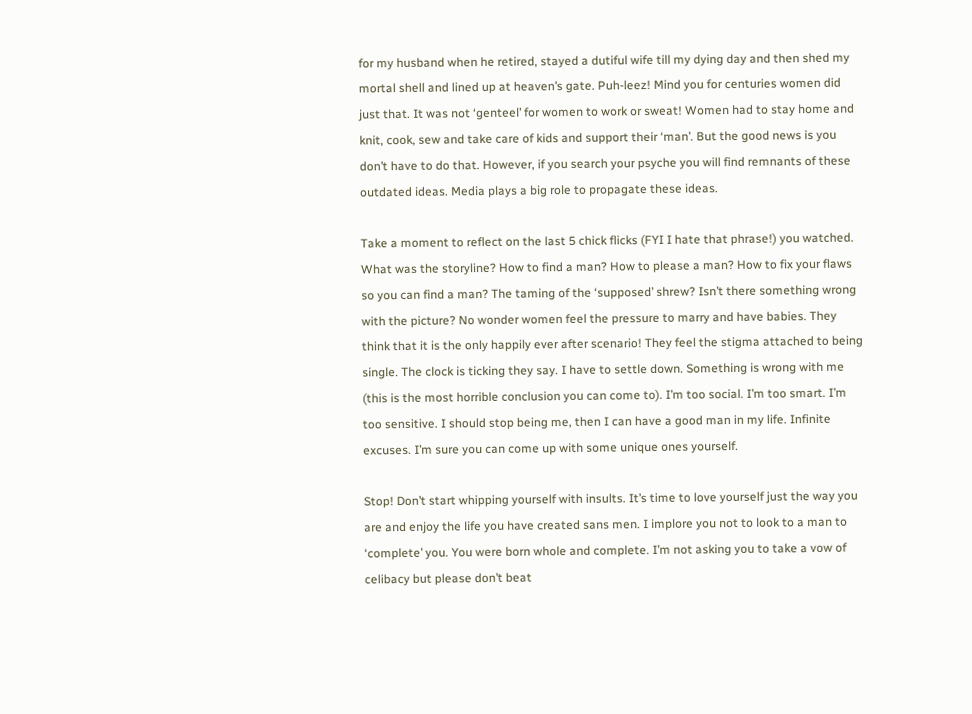for my husband when he retired, stayed a dutiful wife till my dying day and then shed my mortal shell and lined up at heaven’s gate. Puh-leez! Mind you for centuries women did just that. It was not ‘genteel’ for women to work or sweat! Women had to stay home and knit, cook, sew and take care of kids and support their ‘man’. But the good news is you don’t have to do that. However, if you search your psyche you will find remnants of these outdated ideas. Media plays a big role to propagate these ideas.

Take a moment to reflect on the last 5 chick flicks (FYI I hate that phrase!) you watched.  What was the storyline? How to find a man? How to please a man? How to fix your flaws so you can find a man? The taming of the ‘supposed’ shrew? Isn’t there something wrong with the picture? No wonder women feel the pressure to marry and have babies. They think that it is the only happily ever after scenario! They feel the stigma attached to being single. The clock is ticking they say. I have to settle down. Something is wrong with me (this is the most horrible conclusion you can come to). I’m too social. I’m too smart. I’m too sensitive. I should stop being me, then I can have a good man in my life. Infinite excuses. I’m sure you can come up with some unique ones yourself.

Stop! Don’t start whipping yourself with insults. It’s time to love yourself just the way you are and enjoy the life you have created sans men. I implore you not to look to a man to ‘complete’ you. You were born whole and complete. I’m not asking you to take a vow of celibacy but please don’t beat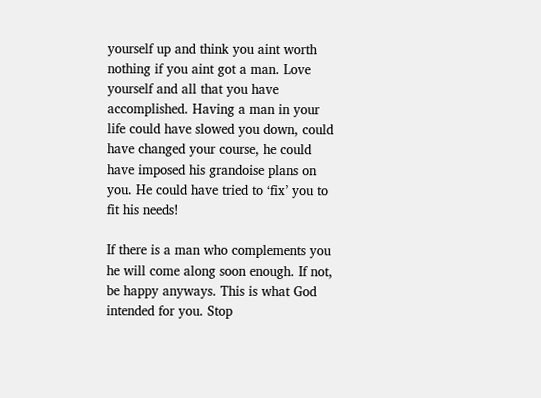yourself up and think you aint worth nothing if you aint got a man. Love yourself and all that you have accomplished. Having a man in your life could have slowed you down, could have changed your course, he could have imposed his grandoise plans on you. He could have tried to ‘fix’ you to fit his needs!

If there is a man who complements you he will come along soon enough. If not, be happy anyways. This is what God intended for you. Stop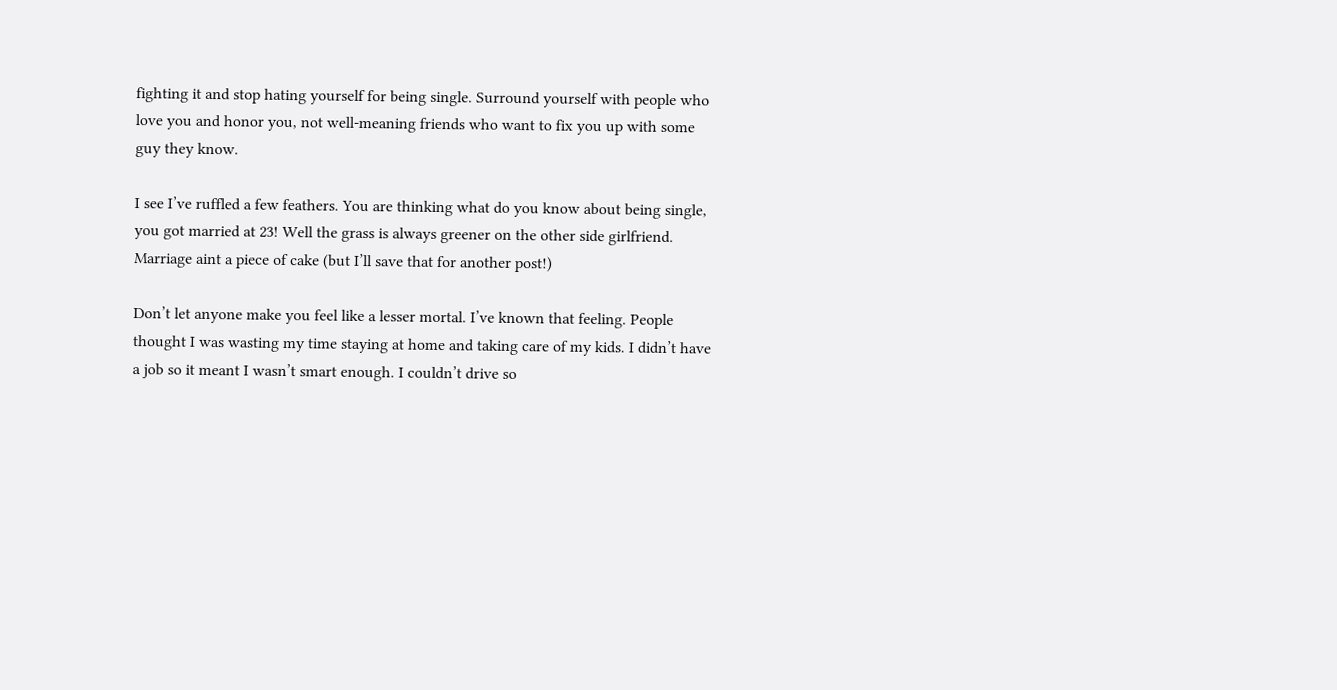fighting it and stop hating yourself for being single. Surround yourself with people who love you and honor you, not well-meaning friends who want to fix you up with some guy they know.

I see I’ve ruffled a few feathers. You are thinking what do you know about being single, you got married at 23! Well the grass is always greener on the other side girlfriend. Marriage aint a piece of cake (but I’ll save that for another post!)

Don’t let anyone make you feel like a lesser mortal. I’ve known that feeling. People thought I was wasting my time staying at home and taking care of my kids. I didn’t have a job so it meant I wasn’t smart enough. I couldn’t drive so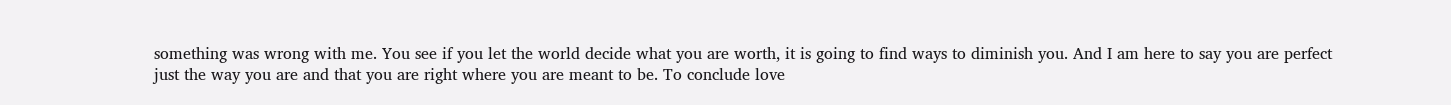something was wrong with me. You see if you let the world decide what you are worth, it is going to find ways to diminish you. And I am here to say you are perfect just the way you are and that you are right where you are meant to be. To conclude love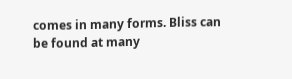comes in many forms. Bliss can be found at many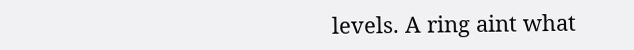levels. A ring aint what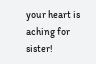your heart is aching for sister!